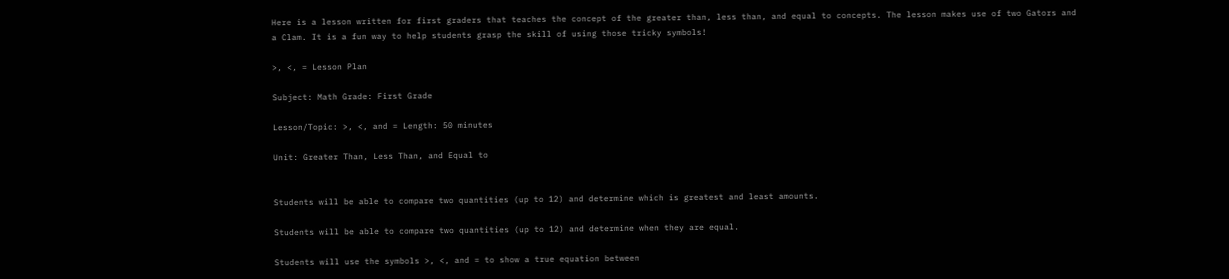Here is a lesson written for first graders that teaches the concept of the greater than, less than, and equal to concepts. The lesson makes use of two Gators and a Clam. It is a fun way to help students grasp the skill of using those tricky symbols!

>, <, = Lesson Plan

Subject: Math Grade: First Grade

Lesson/Topic: >, <, and = Length: 50 minutes

Unit: Greater Than, Less Than, and Equal to


Students will be able to compare two quantities (up to 12) and determine which is greatest and least amounts.

Students will be able to compare two quantities (up to 12) and determine when they are equal.

Students will use the symbols >, <, and = to show a true equation between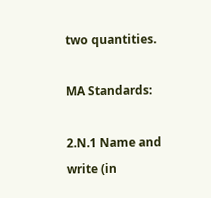two quantities.

MA Standards:

2.N.1 Name and write (in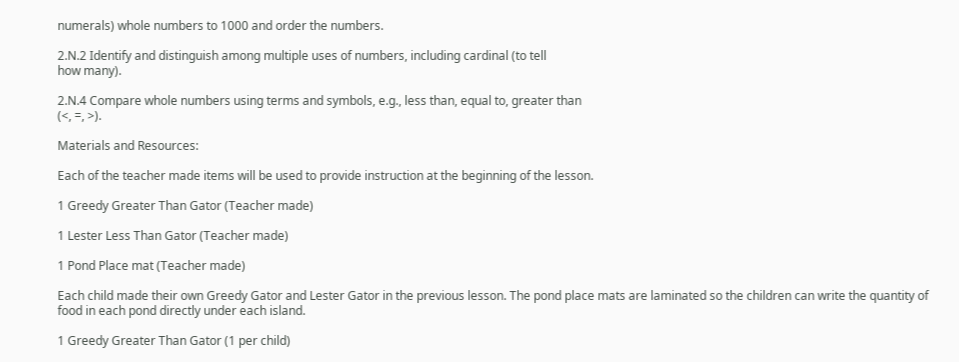numerals) whole numbers to 1000 and order the numbers.

2.N.2 Identify and distinguish among multiple uses of numbers, including cardinal (to tell
how many).

2.N.4 Compare whole numbers using terms and symbols, e.g., less than, equal to, greater than
(<, =, >).

Materials and Resources:

Each of the teacher made items will be used to provide instruction at the beginning of the lesson.

1 Greedy Greater Than Gator (Teacher made)

1 Lester Less Than Gator (Teacher made)

1 Pond Place mat (Teacher made)

Each child made their own Greedy Gator and Lester Gator in the previous lesson. The pond place mats are laminated so the children can write the quantity of  food in each pond directly under each island.

1 Greedy Greater Than Gator (1 per child)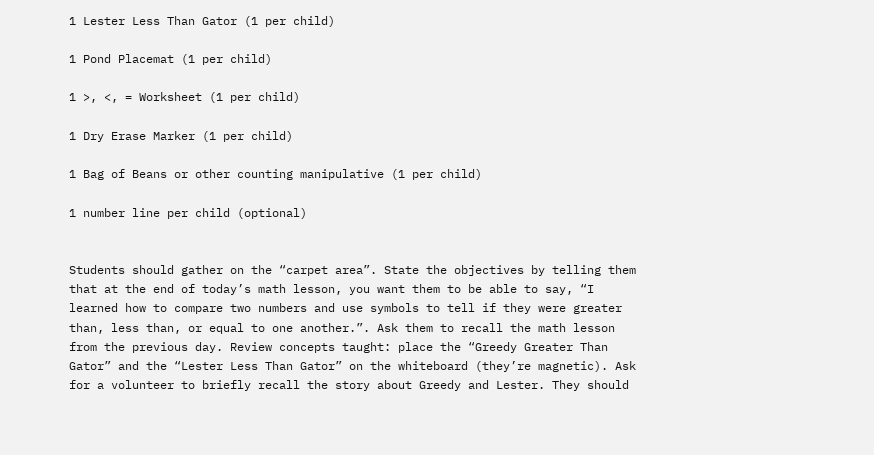1 Lester Less Than Gator (1 per child)

1 Pond Placemat (1 per child)

1 >, <, = Worksheet (1 per child)

1 Dry Erase Marker (1 per child)

1 Bag of Beans or other counting manipulative (1 per child)

1 number line per child (optional)


Students should gather on the “carpet area”. State the objectives by telling them that at the end of today’s math lesson, you want them to be able to say, “I learned how to compare two numbers and use symbols to tell if they were greater than, less than, or equal to one another.”. Ask them to recall the math lesson from the previous day. Review concepts taught: place the “Greedy Greater Than Gator” and the “Lester Less Than Gator” on the whiteboard (they’re magnetic). Ask for a volunteer to briefly recall the story about Greedy and Lester. They should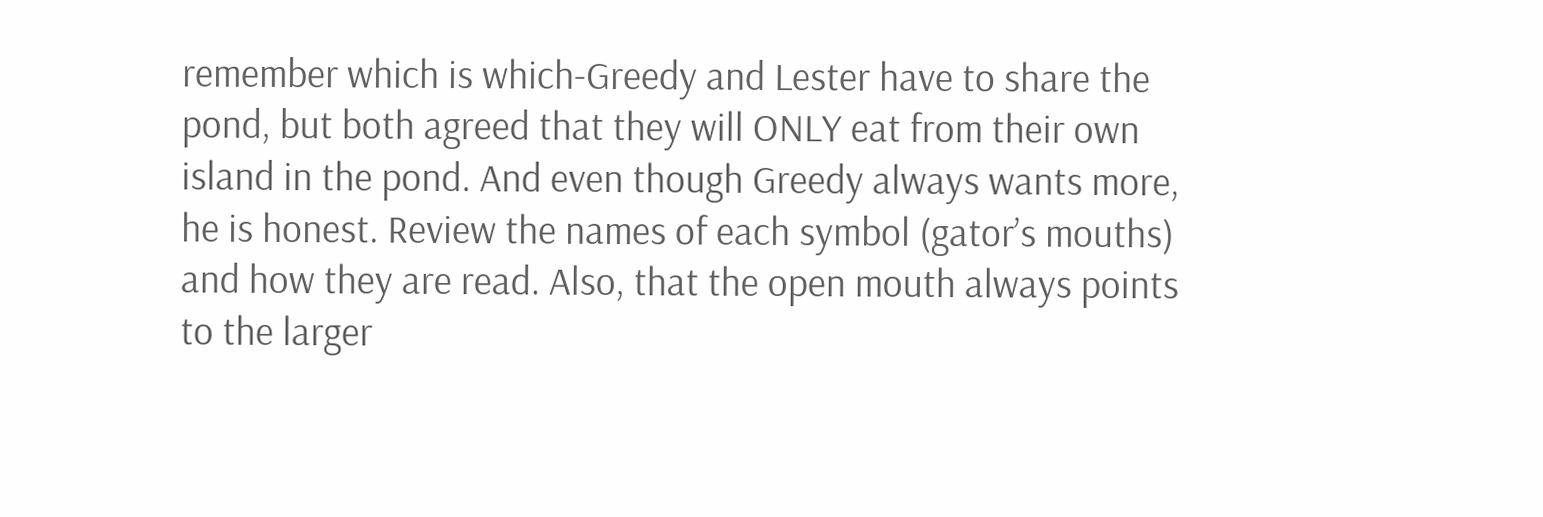remember which is which-Greedy and Lester have to share the pond, but both agreed that they will ONLY eat from their own island in the pond. And even though Greedy always wants more, he is honest. Review the names of each symbol (gator’s mouths) and how they are read. Also, that the open mouth always points to the larger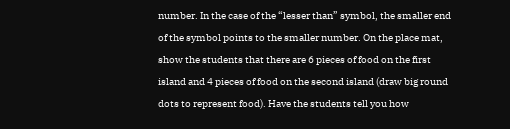number. In the case of the “lesser than” symbol, the smaller end of the symbol points to the smaller number. On the place mat, show the students that there are 6 pieces of food on the first island and 4 pieces of food on the second island (draw big round dots to represent food). Have the students tell you how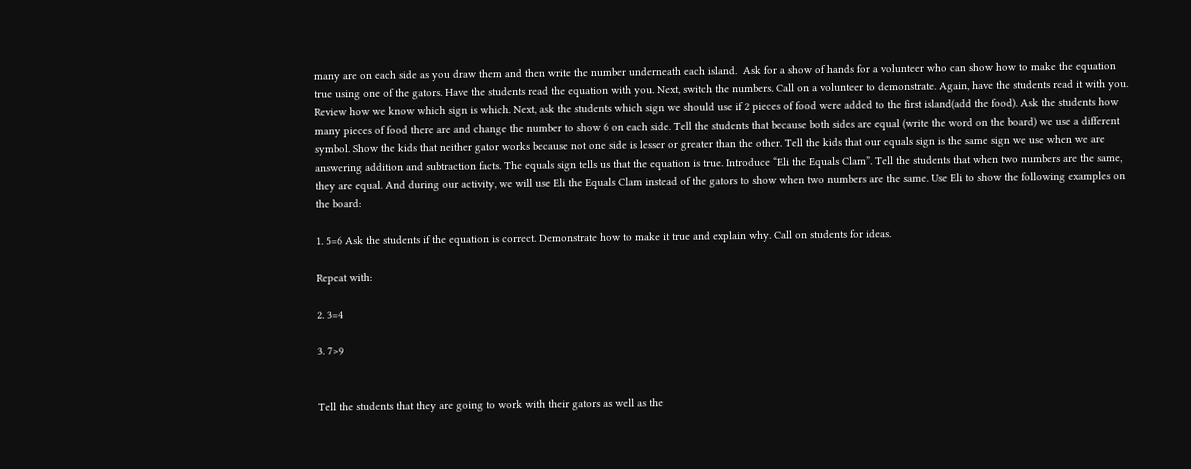many are on each side as you draw them and then write the number underneath each island.  Ask for a show of hands for a volunteer who can show how to make the equation true using one of the gators. Have the students read the equation with you. Next, switch the numbers. Call on a volunteer to demonstrate. Again, have the students read it with you. Review how we know which sign is which. Next, ask the students which sign we should use if 2 pieces of food were added to the first island(add the food). Ask the students how many pieces of food there are and change the number to show 6 on each side. Tell the students that because both sides are equal (write the word on the board) we use a different symbol. Show the kids that neither gator works because not one side is lesser or greater than the other. Tell the kids that our equals sign is the same sign we use when we are answering addition and subtraction facts. The equals sign tells us that the equation is true. Introduce “Eli the Equals Clam”. Tell the students that when two numbers are the same, they are equal. And during our activity, we will use Eli the Equals Clam instead of the gators to show when two numbers are the same. Use Eli to show the following examples on the board:

1. 5=6 Ask the students if the equation is correct. Demonstrate how to make it true and explain why. Call on students for ideas.

Repeat with:

2. 3=4

3. 7>9


Tell the students that they are going to work with their gators as well as the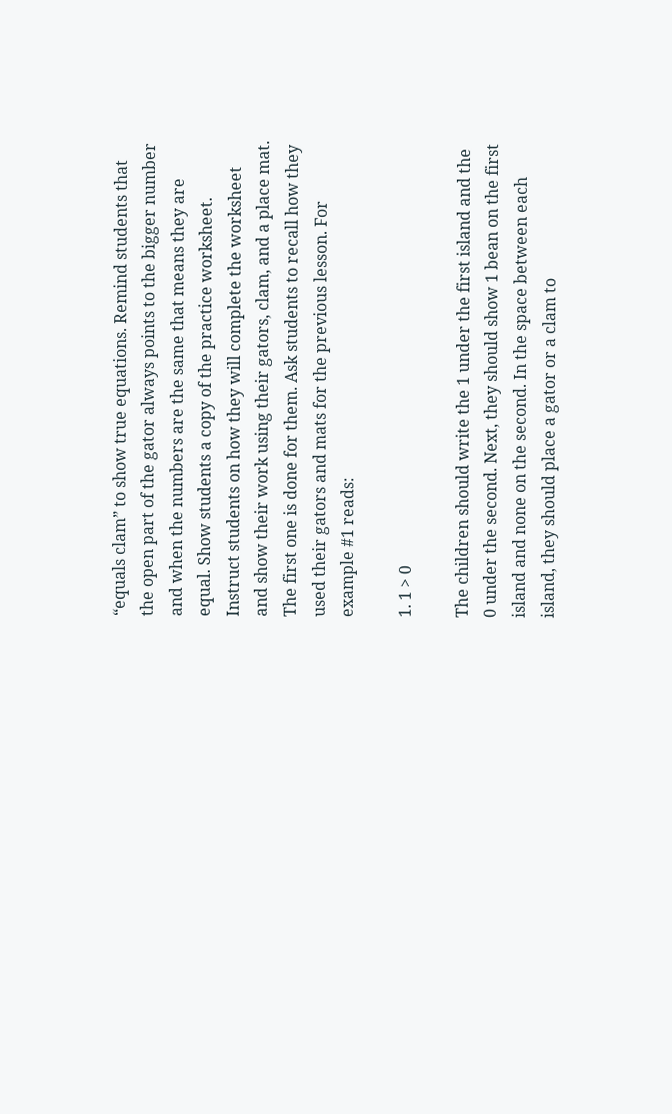“equals clam” to show true equations. Remind students that the open part of the gator always points to the bigger number and when the numbers are the same that means they are equal. Show students a copy of the practice worksheet. Instruct students on how they will complete the worksheet and show their work using their gators, clam, and a place mat. The first one is done for them. Ask students to recall how they used their gators and mats for the previous lesson. For example #1 reads:

1. 1 > 0

The children should write the 1 under the first island and the 0 under the second. Next, they should show 1 bean on the first island and none on the second. In the space between each island, they should place a gator or a clam to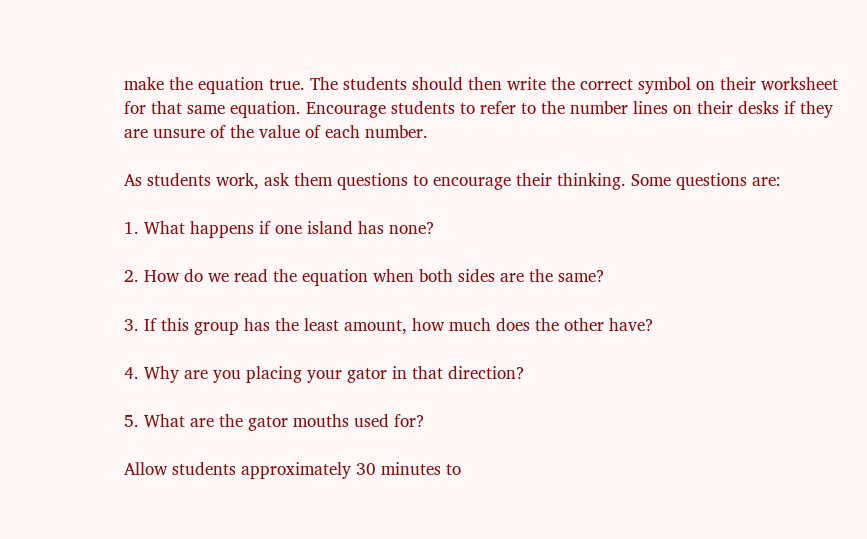make the equation true. The students should then write the correct symbol on their worksheet for that same equation. Encourage students to refer to the number lines on their desks if they are unsure of the value of each number.

As students work, ask them questions to encourage their thinking. Some questions are:

1. What happens if one island has none?

2. How do we read the equation when both sides are the same?

3. If this group has the least amount, how much does the other have?

4. Why are you placing your gator in that direction?

5. What are the gator mouths used for?

Allow students approximately 30 minutes to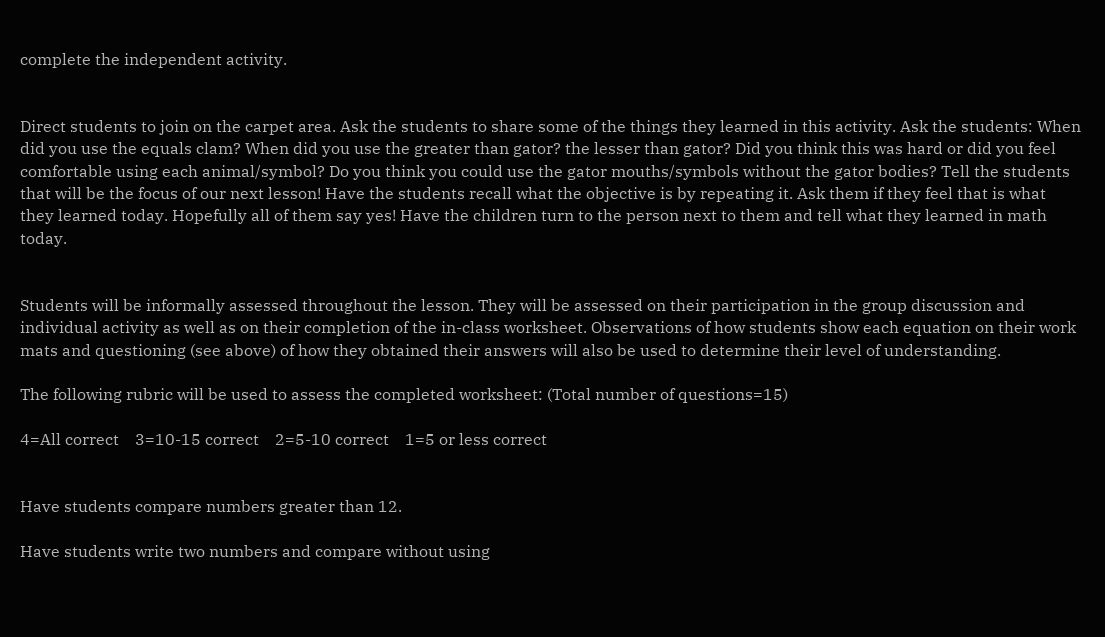complete the independent activity.


Direct students to join on the carpet area. Ask the students to share some of the things they learned in this activity. Ask the students: When did you use the equals clam? When did you use the greater than gator? the lesser than gator? Did you think this was hard or did you feel comfortable using each animal/symbol? Do you think you could use the gator mouths/symbols without the gator bodies? Tell the students that will be the focus of our next lesson! Have the students recall what the objective is by repeating it. Ask them if they feel that is what they learned today. Hopefully all of them say yes! Have the children turn to the person next to them and tell what they learned in math today.


Students will be informally assessed throughout the lesson. They will be assessed on their participation in the group discussion and individual activity as well as on their completion of the in-class worksheet. Observations of how students show each equation on their work mats and questioning (see above) of how they obtained their answers will also be used to determine their level of understanding.

The following rubric will be used to assess the completed worksheet: (Total number of questions=15)

4=All correct    3=10-15 correct    2=5-10 correct    1=5 or less correct


Have students compare numbers greater than 12.

Have students write two numbers and compare without using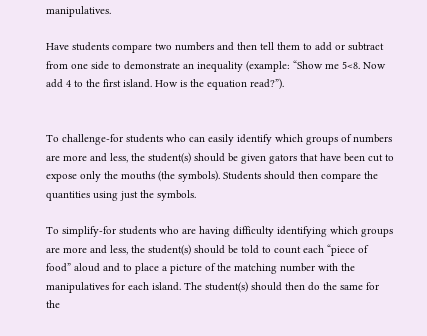manipulatives.

Have students compare two numbers and then tell them to add or subtract from one side to demonstrate an inequality (example: “Show me 5<8. Now add 4 to the first island. How is the equation read?”).


To challenge-for students who can easily identify which groups of numbers are more and less, the student(s) should be given gators that have been cut to expose only the mouths (the symbols). Students should then compare the quantities using just the symbols.

To simplify-for students who are having difficulty identifying which groups are more and less, the student(s) should be told to count each “piece of food” aloud and to place a picture of the matching number with the manipulatives for each island. The student(s) should then do the same for the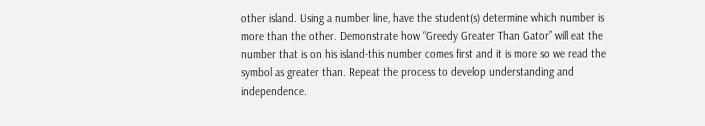other island. Using a number line, have the student(s) determine which number is more than the other. Demonstrate how “Greedy Greater Than Gator” will eat the number that is on his island-this number comes first and it is more so we read the symbol as greater than. Repeat the process to develop understanding and independence.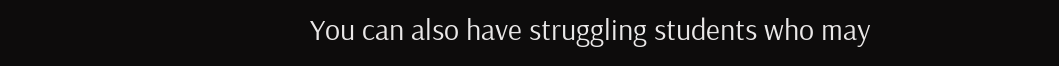You can also have struggling students who may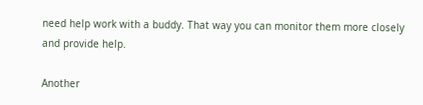need help work with a buddy. That way you can monitor them more closely and provide help.

Another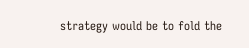strategy would be to fold the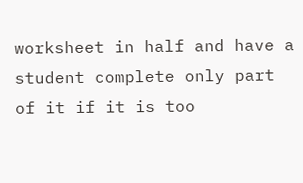worksheet in half and have a student complete only part of it if it is too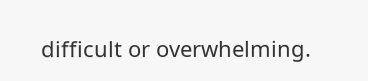difficult or overwhelming.